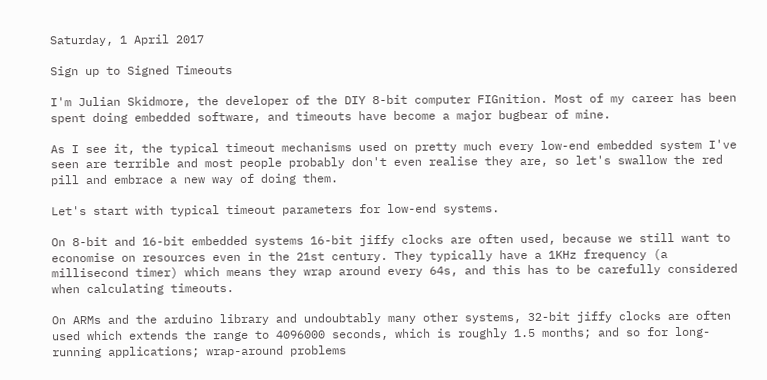Saturday, 1 April 2017

Sign up to Signed Timeouts

I'm Julian Skidmore, the developer of the DIY 8-bit computer FIGnition. Most of my career has been spent doing embedded software, and timeouts have become a major bugbear of mine.

As I see it, the typical timeout mechanisms used on pretty much every low-end embedded system I've seen are terrible and most people probably don't even realise they are, so let's swallow the red pill and embrace a new way of doing them.

Let's start with typical timeout parameters for low-end systems.

On 8-bit and 16-bit embedded systems 16-bit jiffy clocks are often used, because we still want to economise on resources even in the 21st century. They typically have a 1KHz frequency (a millisecond timer) which means they wrap around every 64s, and this has to be carefully considered when calculating timeouts.

On ARMs and the arduino library and undoubtably many other systems, 32-bit jiffy clocks are often used which extends the range to 4096000 seconds, which is roughly 1.5 months; and so for long-running applications; wrap-around problems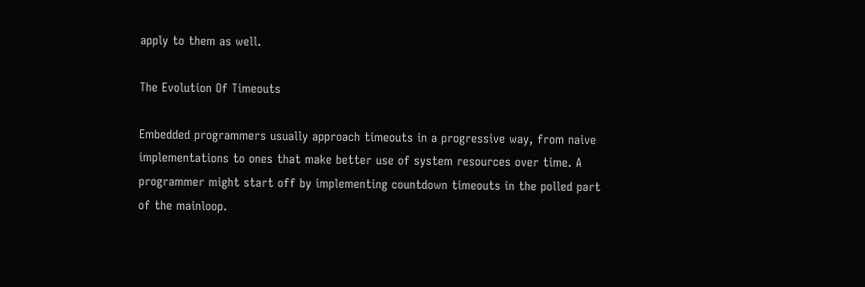apply to them as well.

The Evolution Of Timeouts

Embedded programmers usually approach timeouts in a progressive way, from naive implementations to ones that make better use of system resources over time. A programmer might start off by implementing countdown timeouts in the polled part of the mainloop.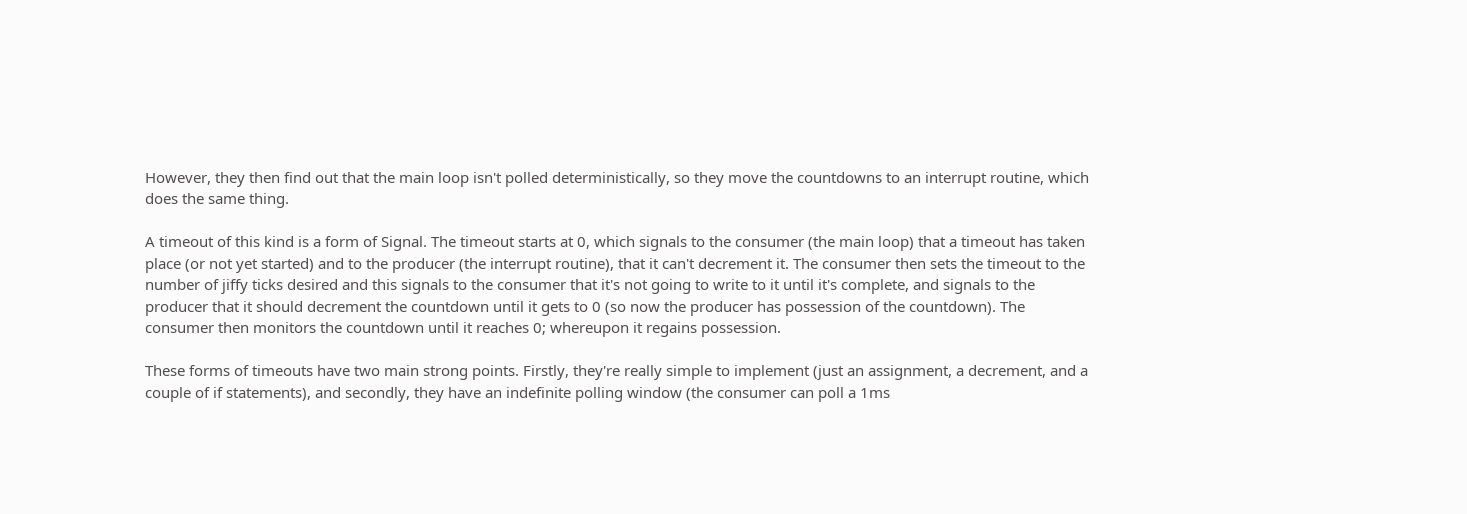However, they then find out that the main loop isn't polled deterministically, so they move the countdowns to an interrupt routine, which does the same thing.

A timeout of this kind is a form of Signal. The timeout starts at 0, which signals to the consumer (the main loop) that a timeout has taken place (or not yet started) and to the producer (the interrupt routine), that it can't decrement it. The consumer then sets the timeout to the number of jiffy ticks desired and this signals to the consumer that it's not going to write to it until it's complete, and signals to the producer that it should decrement the countdown until it gets to 0 (so now the producer has possession of the countdown). The consumer then monitors the countdown until it reaches 0; whereupon it regains possession.

These forms of timeouts have two main strong points. Firstly, they're really simple to implement (just an assignment, a decrement, and a couple of if statements), and secondly, they have an indefinite polling window (the consumer can poll a 1ms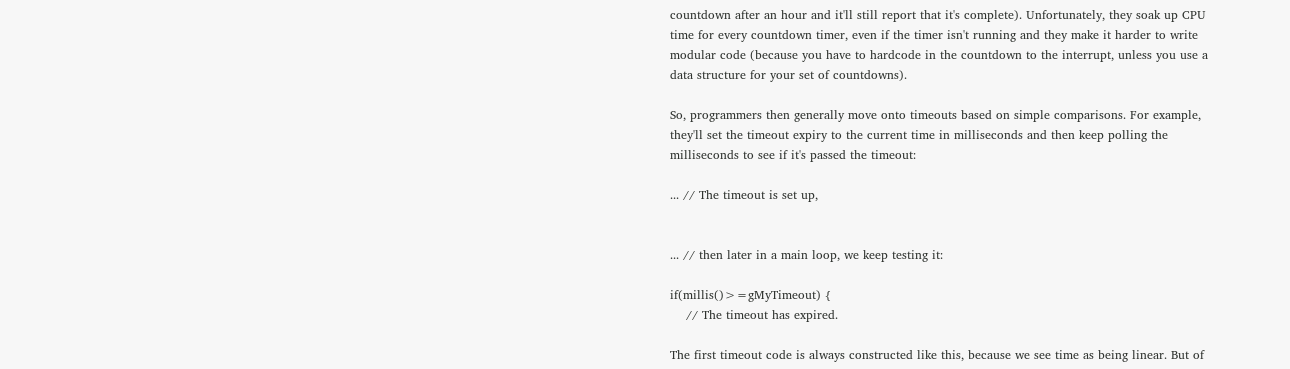countdown after an hour and it'll still report that it's complete). Unfortunately, they soak up CPU time for every countdown timer, even if the timer isn't running and they make it harder to write modular code (because you have to hardcode in the countdown to the interrupt, unless you use a data structure for your set of countdowns).

So, programmers then generally move onto timeouts based on simple comparisons. For example, they'll set the timeout expiry to the current time in milliseconds and then keep polling the milliseconds to see if it's passed the timeout:

... // The timeout is set up,


... // then later in a main loop, we keep testing it:

if(millis()>=gMyTimeout) {
    // The timeout has expired.

The first timeout code is always constructed like this, because we see time as being linear. But of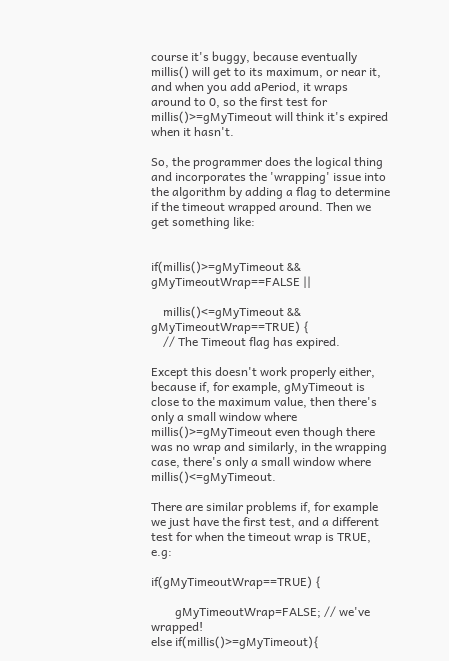course it's buggy, because eventually millis() will get to its maximum, or near it, and when you add aPeriod, it wraps around to 0, so the first test for millis()>=gMyTimeout will think it's expired when it hasn't.

So, the programmer does the logical thing and incorporates the 'wrapping' issue into the algorithm by adding a flag to determine if the timeout wrapped around. Then we get something like:


if(millis()>=gMyTimeout && gMyTimeoutWrap==FALSE ||

    millis()<=gMyTimeout && gMyTimeoutWrap==TRUE) {
    // The Timeout flag has expired.

Except this doesn't work properly either, because if, for example, gMyTimeout is close to the maximum value, then there's only a small window where millis()>=gMyTimeout even though there was no wrap and similarly, in the wrapping case, there's only a small window where millis()<=gMyTimeout.

There are similar problems if, for example we just have the first test, and a different test for when the timeout wrap is TRUE, e.g:

if(gMyTimeoutWrap==TRUE) {

        gMyTimeoutWrap=FALSE; // we've wrapped!
else if(millis()>=gMyTimeout){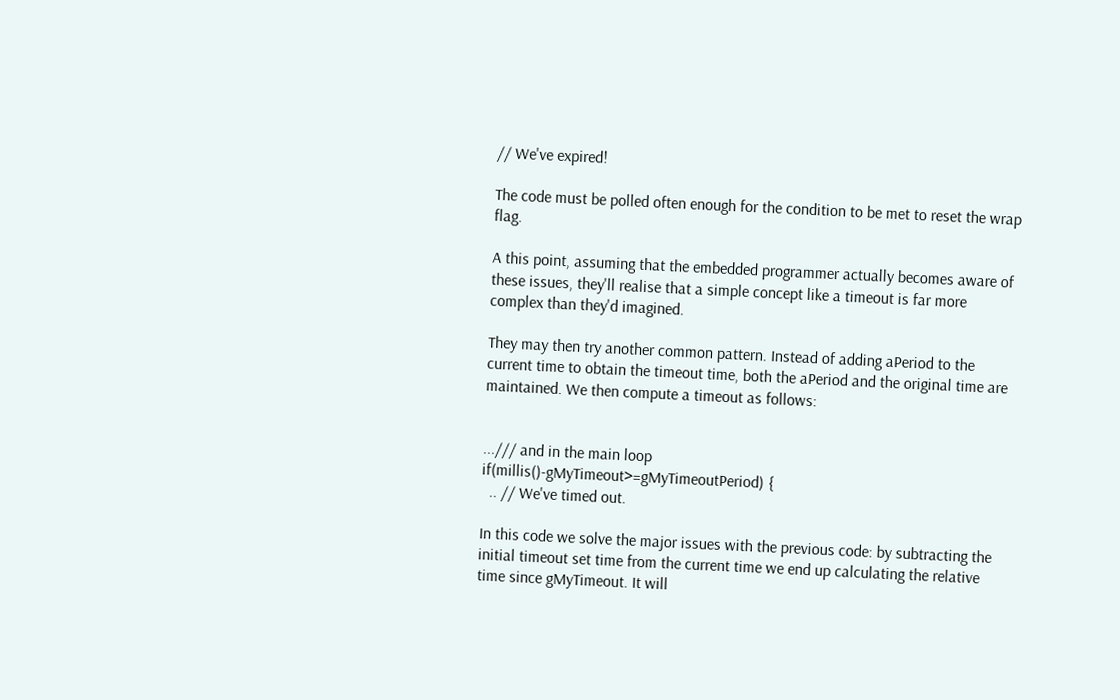// We've expired!

The code must be polled often enough for the condition to be met to reset the wrap flag.

A this point, assuming that the embedded programmer actually becomes aware of these issues, they'll realise that a simple concept like a timeout is far more complex than they'd imagined.

They may then try another common pattern. Instead of adding aPeriod to the current time to obtain the timeout time, both the aPeriod and the original time are maintained. We then compute a timeout as follows:


.../// and in the main loop
if(millis()-gMyTimeout>=gMyTimeoutPeriod) {
  .. // We've timed out.

In this code we solve the major issues with the previous code: by subtracting the initial timeout set time from the current time we end up calculating the relative time since gMyTimeout. It will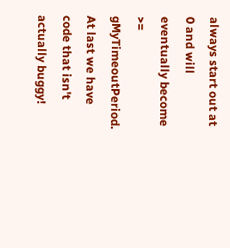always start out at 0 and will eventually become >= gMyTimeoutPeriod. At last we have code that isn't actually buggy!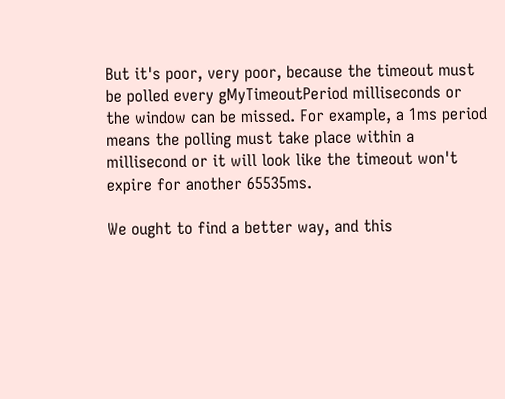But it's poor, very poor, because the timeout must be polled every gMyTimeoutPeriod milliseconds or the window can be missed. For example, a 1ms period means the polling must take place within a millisecond or it will look like the timeout won't expire for another 65535ms.

We ought to find a better way, and this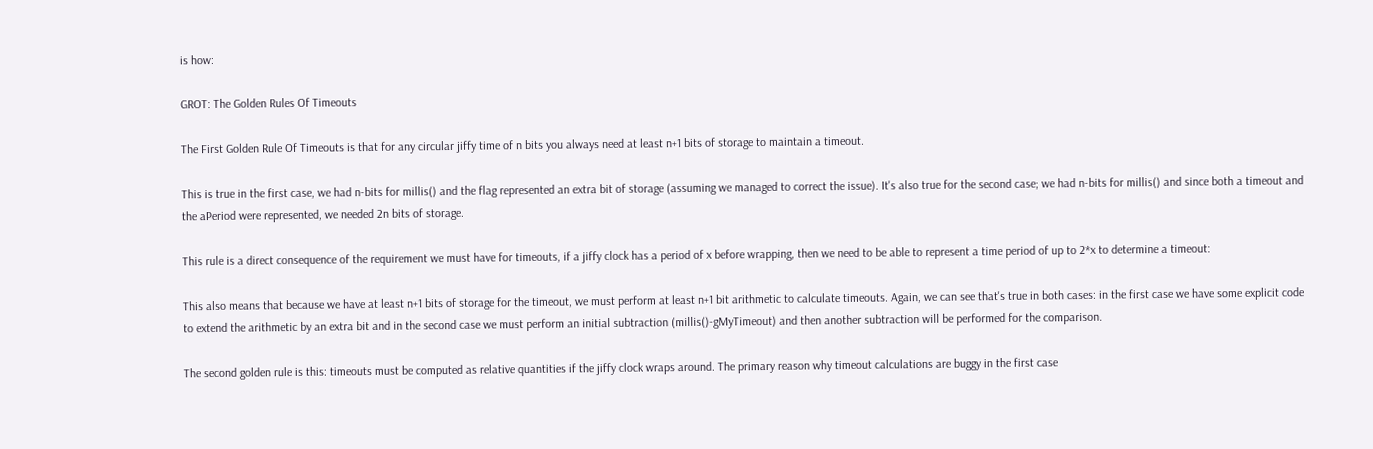is how:

GROT: The Golden Rules Of Timeouts

The First Golden Rule Of Timeouts is that for any circular jiffy time of n bits you always need at least n+1 bits of storage to maintain a timeout.

This is true in the first case, we had n-bits for millis() and the flag represented an extra bit of storage (assuming we managed to correct the issue). It's also true for the second case; we had n-bits for millis() and since both a timeout and the aPeriod were represented, we needed 2n bits of storage.

This rule is a direct consequence of the requirement we must have for timeouts, if a jiffy clock has a period of x before wrapping, then we need to be able to represent a time period of up to 2*x to determine a timeout:

This also means that because we have at least n+1 bits of storage for the timeout, we must perform at least n+1 bit arithmetic to calculate timeouts. Again, we can see that's true in both cases: in the first case we have some explicit code to extend the arithmetic by an extra bit and in the second case we must perform an initial subtraction (millis()-gMyTimeout) and then another subtraction will be performed for the comparison.

The second golden rule is this: timeouts must be computed as relative quantities if the jiffy clock wraps around. The primary reason why timeout calculations are buggy in the first case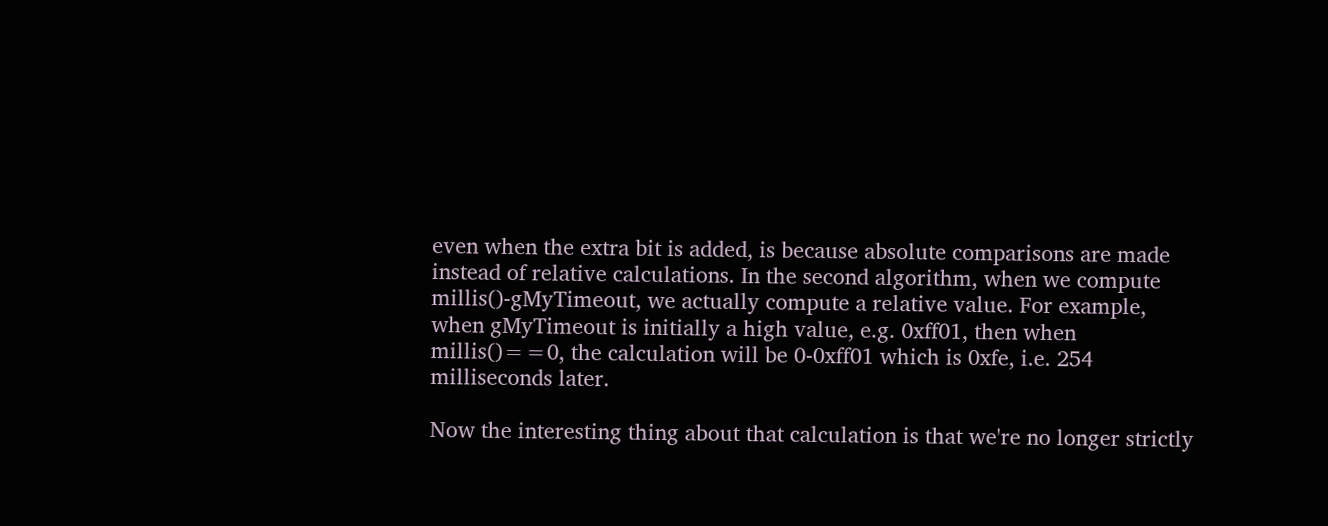even when the extra bit is added, is because absolute comparisons are made instead of relative calculations. In the second algorithm, when we compute millis()-gMyTimeout, we actually compute a relative value. For example, when gMyTimeout is initially a high value, e.g. 0xff01, then when millis()==0, the calculation will be 0-0xff01 which is 0xfe, i.e. 254 milliseconds later.

Now the interesting thing about that calculation is that we're no longer strictly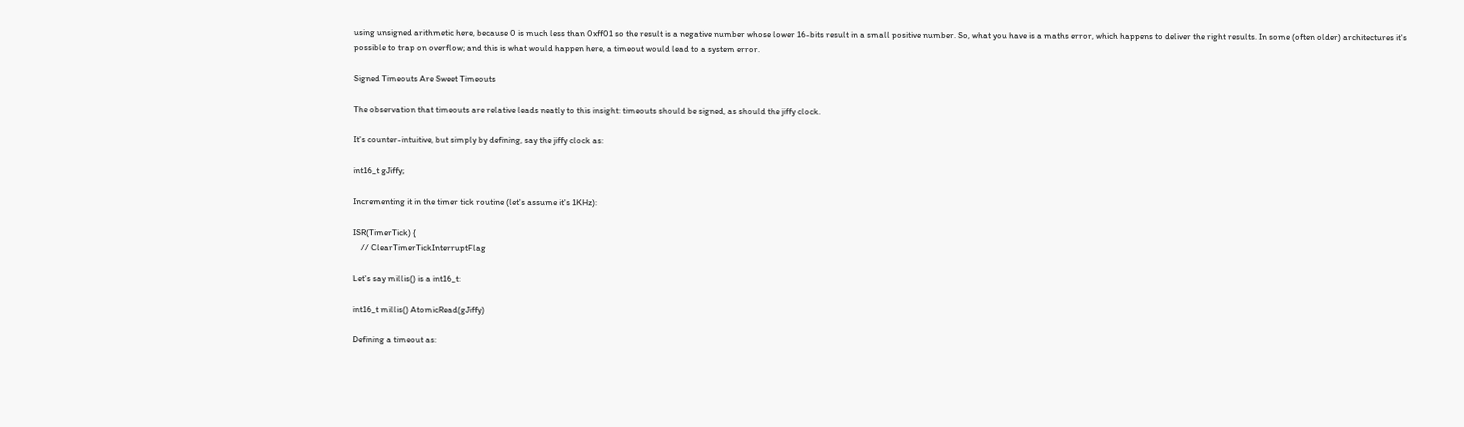using unsigned arithmetic here, because 0 is much less than 0xff01 so the result is a negative number whose lower 16-bits result in a small positive number. So, what you have is a maths error, which happens to deliver the right results. In some (often older) architectures it's possible to trap on overflow; and this is what would happen here, a timeout would lead to a system error.

Signed Timeouts Are Sweet Timeouts

The observation that timeouts are relative leads neatly to this insight: timeouts should be signed, as should the jiffy clock.

It's counter-intuitive, but simply by defining, say the jiffy clock as:

int16_t gJiffy;

Incrementing it in the timer tick routine (let's assume it's 1KHz):

ISR(TimerTick) {
    // ClearTimerTickInterruptFlag

Let's say millis() is a int16_t:

int16_t millis() AtomicRead(gJiffy)

Defining a timeout as: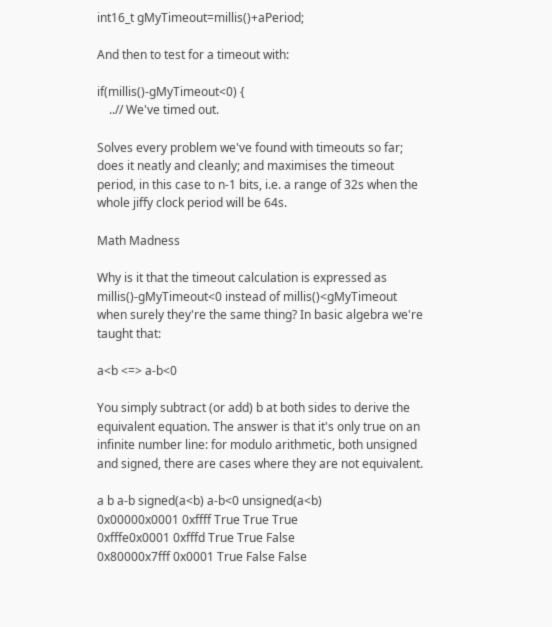int16_t gMyTimeout=millis()+aPeriod;

And then to test for a timeout with:

if(millis()-gMyTimeout<0) {
    ..// We've timed out.

Solves every problem we've found with timeouts so far; does it neatly and cleanly; and maximises the timeout period, in this case to n-1 bits, i.e. a range of 32s when the whole jiffy clock period will be 64s.

Math Madness

Why is it that the timeout calculation is expressed as millis()-gMyTimeout<0 instead of millis()<gMyTimeout when surely they're the same thing? In basic algebra we're taught that:

a<b <=> a-b<0

You simply subtract (or add) b at both sides to derive the equivalent equation. The answer is that it's only true on an infinite number line: for modulo arithmetic, both unsigned and signed, there are cases where they are not equivalent.

a b a-b signed(a<b) a-b<0 unsigned(a<b)
0x00000x0001 0xffff True True True
0xfffe0x0001 0xfffd True True False
0x80000x7fff 0x0001 True False False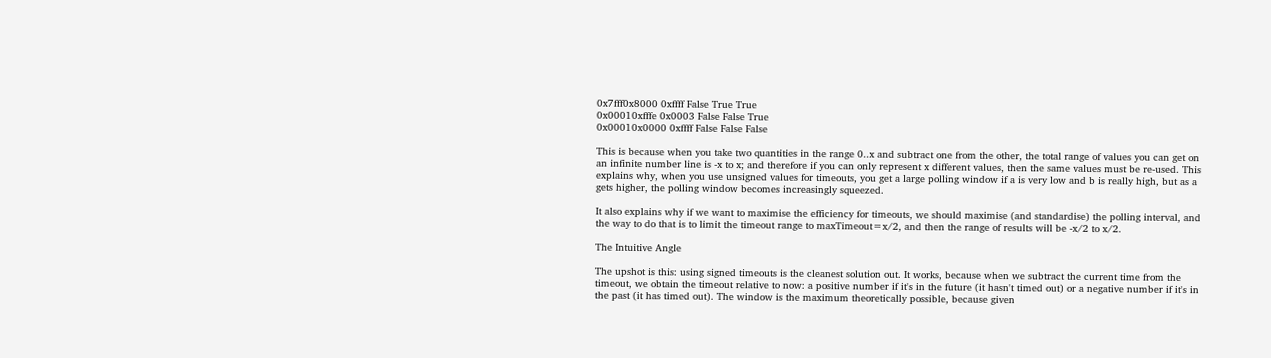0x7fff0x8000 0xffff False True True
0x00010xfffe 0x0003 False False True
0x00010x0000 0xffff False False False

This is because when you take two quantities in the range 0..x and subtract one from the other, the total range of values you can get on an infinite number line is -x to x; and therefore if you can only represent x different values, then the same values must be re-used. This explains why, when you use unsigned values for timeouts, you get a large polling window if a is very low and b is really high, but as a gets higher, the polling window becomes increasingly squeezed.

It also explains why if we want to maximise the efficiency for timeouts, we should maximise (and standardise) the polling interval, and the way to do that is to limit the timeout range to maxTimeout=x/2, and then the range of results will be -x/2 to x/2.

The Intuitive Angle

The upshot is this: using signed timeouts is the cleanest solution out. It works, because when we subtract the current time from the timeout, we obtain the timeout relative to now: a positive number if it's in the future (it hasn't timed out) or a negative number if it's in the past (it has timed out). The window is the maximum theoretically possible, because given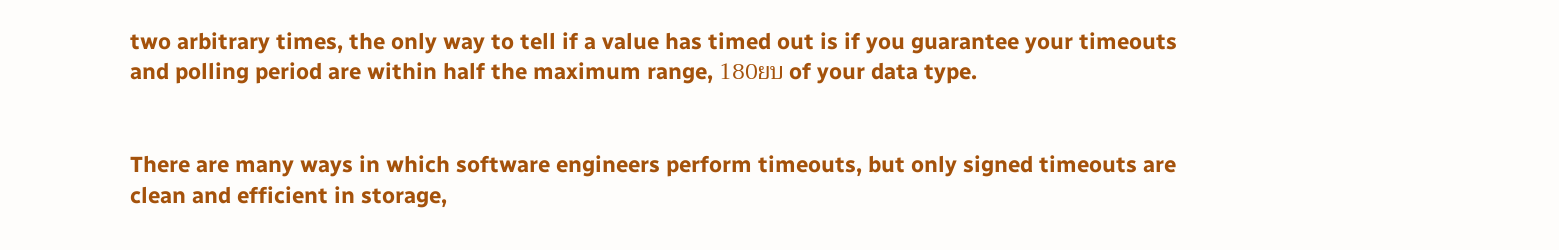two arbitrary times, the only way to tell if a value has timed out is if you guarantee your timeouts and polling period are within half the maximum range, 180ยบ of your data type.


There are many ways in which software engineers perform timeouts, but only signed timeouts are clean and efficient in storage,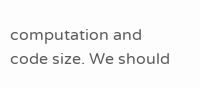computation and code size. We should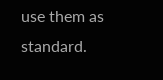use them as standard.